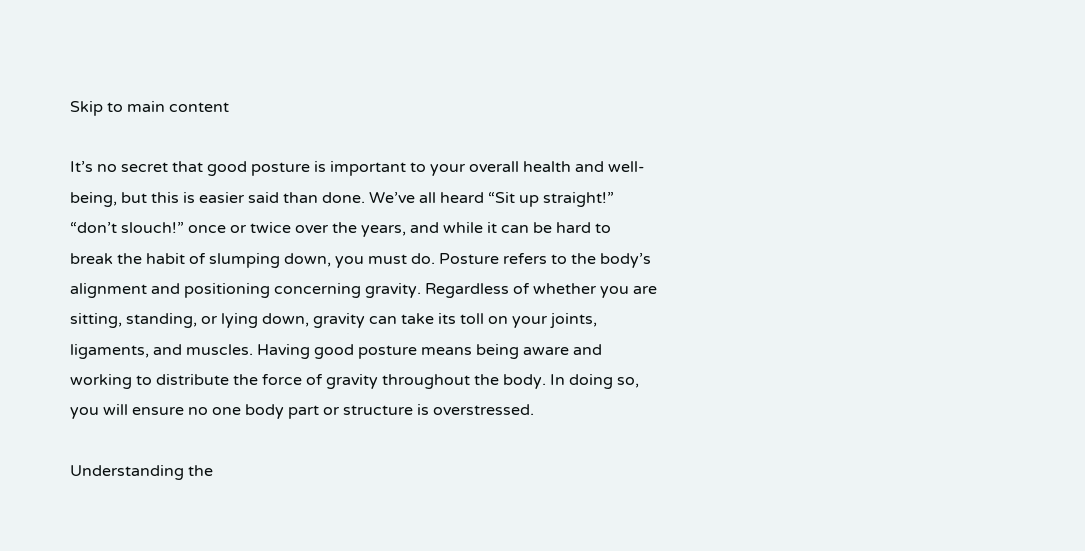Skip to main content

It’s no secret that good posture is important to your overall health and well-being, but this is easier said than done. We’ve all heard “Sit up straight!” “don’t slouch!” once or twice over the years, and while it can be hard to break the habit of slumping down, you must do. Posture refers to the body’s alignment and positioning concerning gravity. Regardless of whether you are sitting, standing, or lying down, gravity can take its toll on your joints, ligaments, and muscles. Having good posture means being aware and working to distribute the force of gravity throughout the body. In doing so, you will ensure no one body part or structure is overstressed.

Understanding the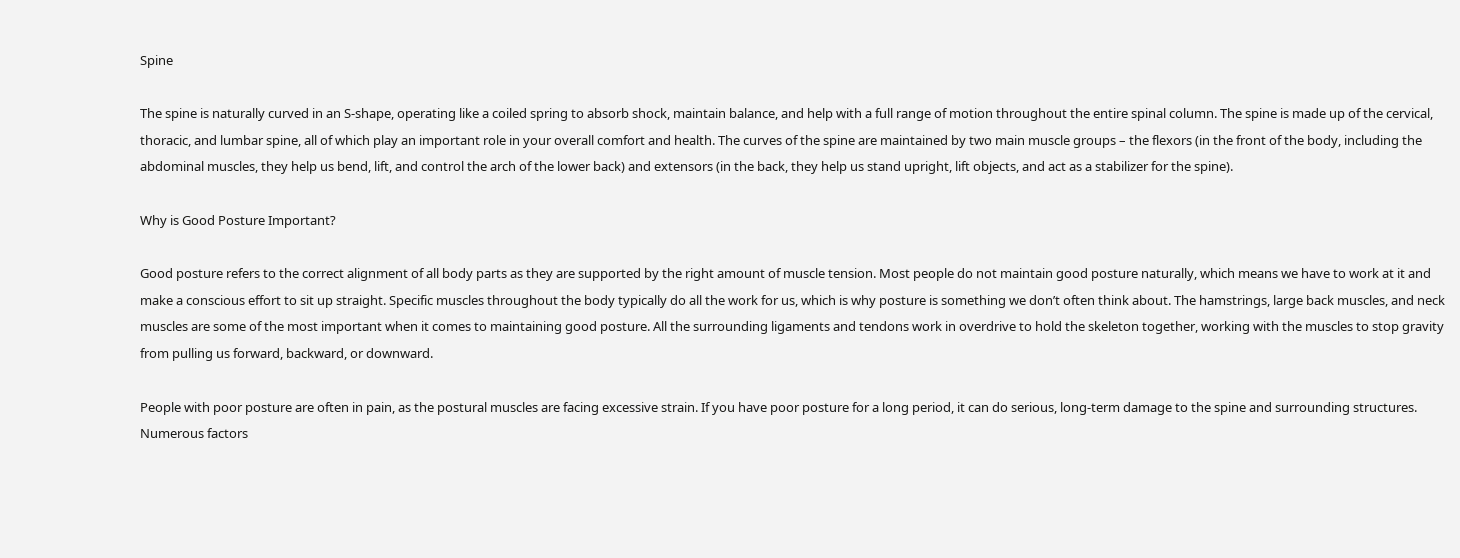Spine

The spine is naturally curved in an S-shape, operating like a coiled spring to absorb shock, maintain balance, and help with a full range of motion throughout the entire spinal column. The spine is made up of the cervical, thoracic, and lumbar spine, all of which play an important role in your overall comfort and health. The curves of the spine are maintained by two main muscle groups – the flexors (in the front of the body, including the abdominal muscles, they help us bend, lift, and control the arch of the lower back) and extensors (in the back, they help us stand upright, lift objects, and act as a stabilizer for the spine).

Why is Good Posture Important?

Good posture refers to the correct alignment of all body parts as they are supported by the right amount of muscle tension. Most people do not maintain good posture naturally, which means we have to work at it and make a conscious effort to sit up straight. Specific muscles throughout the body typically do all the work for us, which is why posture is something we don’t often think about. The hamstrings, large back muscles, and neck muscles are some of the most important when it comes to maintaining good posture. All the surrounding ligaments and tendons work in overdrive to hold the skeleton together, working with the muscles to stop gravity from pulling us forward, backward, or downward.

People with poor posture are often in pain, as the postural muscles are facing excessive strain. If you have poor posture for a long period, it can do serious, long-term damage to the spine and surrounding structures. Numerous factors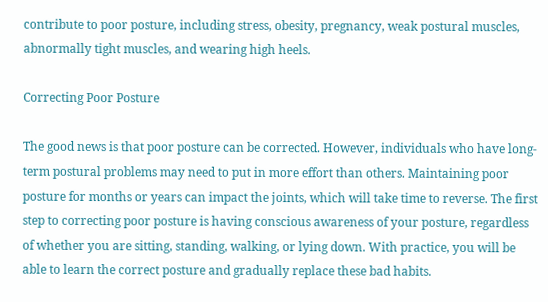contribute to poor posture, including stress, obesity, pregnancy, weak postural muscles, abnormally tight muscles, and wearing high heels.

Correcting Poor Posture

The good news is that poor posture can be corrected. However, individuals who have long-term postural problems may need to put in more effort than others. Maintaining poor posture for months or years can impact the joints, which will take time to reverse. The first step to correcting poor posture is having conscious awareness of your posture, regardless of whether you are sitting, standing, walking, or lying down. With practice, you will be able to learn the correct posture and gradually replace these bad habits.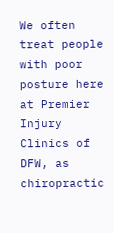We often treat people with poor posture here at Premier Injury Clinics of DFW, as chiropractic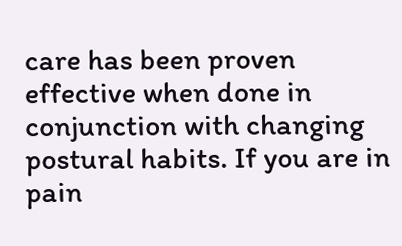care has been proven effective when done in conjunction with changing postural habits. If you are in pain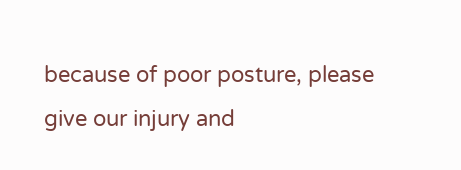because of poor posture, please give our injury and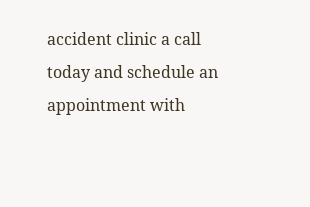accident clinic a call today and schedule an appointment with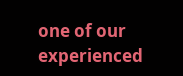one of our experienced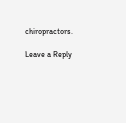chiropractors.

Leave a Reply